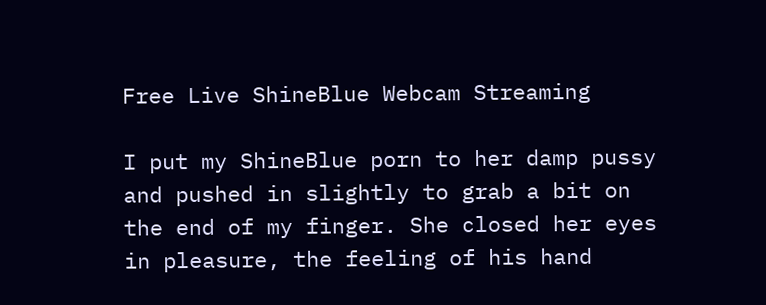Free Live ShineBlue Webcam Streaming

I put my ShineBlue porn to her damp pussy and pushed in slightly to grab a bit on the end of my finger. She closed her eyes in pleasure, the feeling of his hand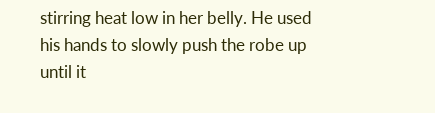stirring heat low in her belly. He used his hands to slowly push the robe up until it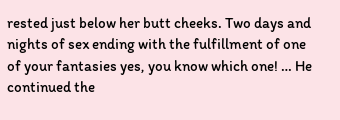rested just below her butt cheeks. Two days and nights of sex ending with the fulfillment of one of your fantasies yes, you know which one! … He continued the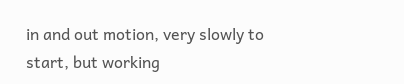in and out motion, very slowly to start, but working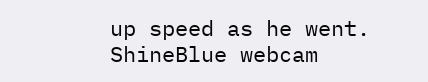up speed as he went. ShineBlue webcam